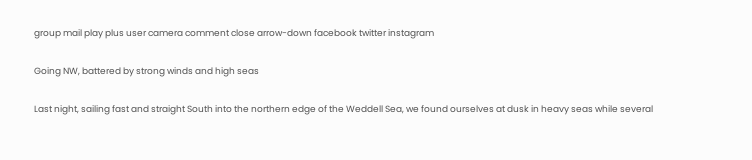group mail play plus user camera comment close arrow-down facebook twitter instagram

Going NW, battered by strong winds and high seas

Last night, sailing fast and straight South into the northern edge of the Weddell Sea, we found ourselves at dusk in heavy seas while several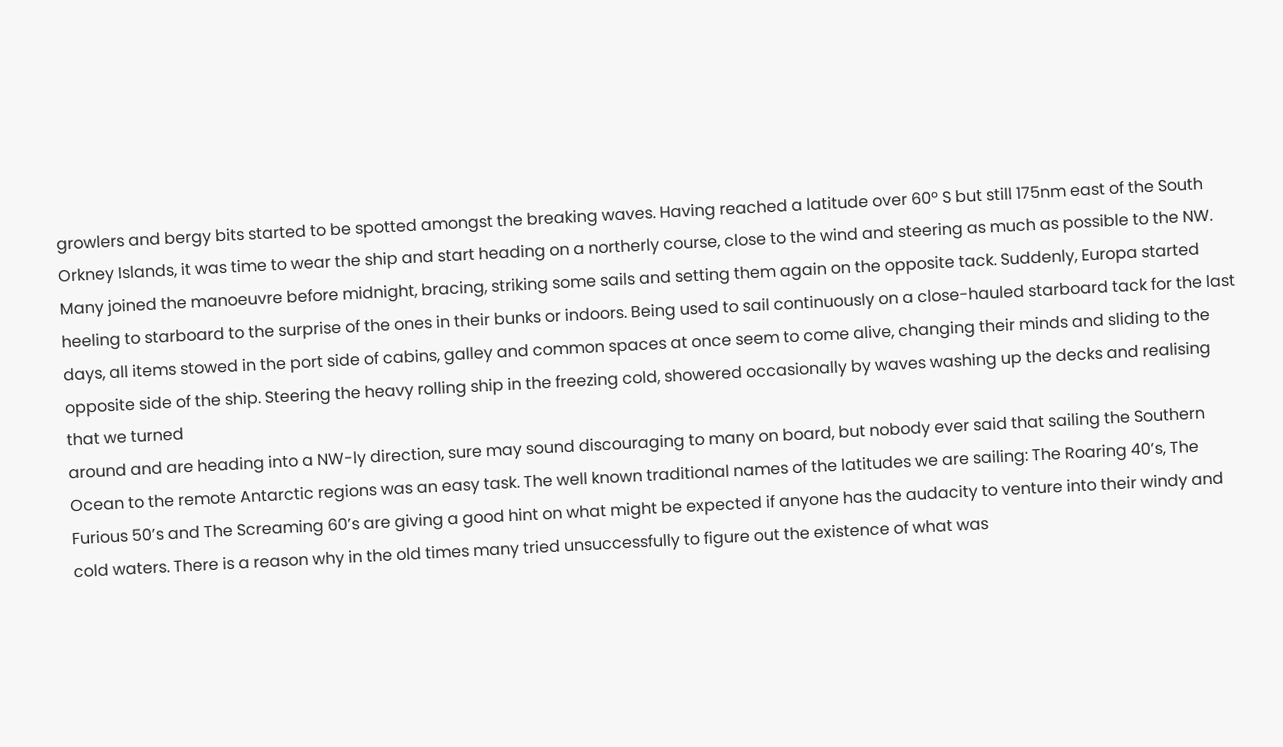growlers and bergy bits started to be spotted amongst the breaking waves. Having reached a latitude over 60º S but still 175nm east of the South Orkney Islands, it was time to wear the ship and start heading on a northerly course, close to the wind and steering as much as possible to the NW.
Many joined the manoeuvre before midnight, bracing, striking some sails and setting them again on the opposite tack. Suddenly, Europa started heeling to starboard to the surprise of the ones in their bunks or indoors. Being used to sail continuously on a close-hauled starboard tack for the last days, all items stowed in the port side of cabins, galley and common spaces at once seem to come alive, changing their minds and sliding to the opposite side of the ship. Steering the heavy rolling ship in the freezing cold, showered occasionally by waves washing up the decks and realising that we turned
around and are heading into a NW-ly direction, sure may sound discouraging to many on board, but nobody ever said that sailing the Southern Ocean to the remote Antarctic regions was an easy task. The well known traditional names of the latitudes we are sailing: The Roaring 40’s, The Furious 50’s and The Screaming 60’s are giving a good hint on what might be expected if anyone has the audacity to venture into their windy and cold waters. There is a reason why in the old times many tried unsuccessfully to figure out the existence of what was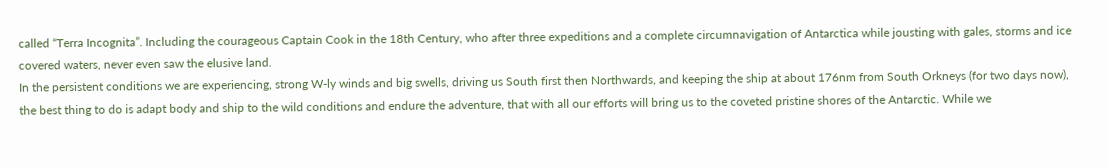called “Terra Incognita”. Including the courageous Captain Cook in the 18th Century, who after three expeditions and a complete circumnavigation of Antarctica while jousting with gales, storms and ice covered waters, never even saw the elusive land.
In the persistent conditions we are experiencing, strong W-ly winds and big swells, driving us South first then Northwards, and keeping the ship at about 176nm from South Orkneys (for two days now), the best thing to do is adapt body and ship to the wild conditions and endure the adventure, that with all our efforts will bring us to the coveted pristine shores of the Antarctic. While we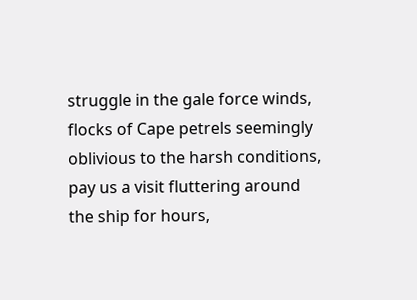struggle in the gale force winds, flocks of Cape petrels seemingly oblivious to the harsh conditions, pay us a visit fluttering around the ship for hours,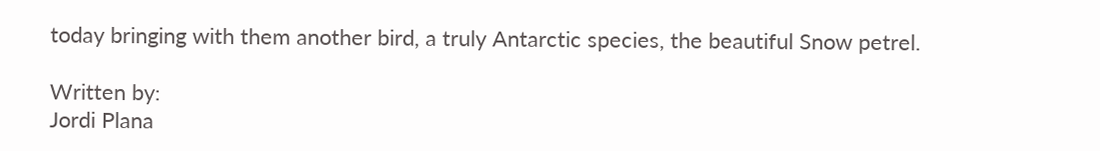today bringing with them another bird, a truly Antarctic species, the beautiful Snow petrel.

Written by:
Jordi Plana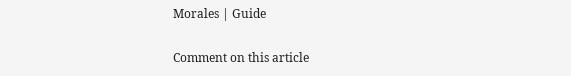Morales | Guide

Comment on this article